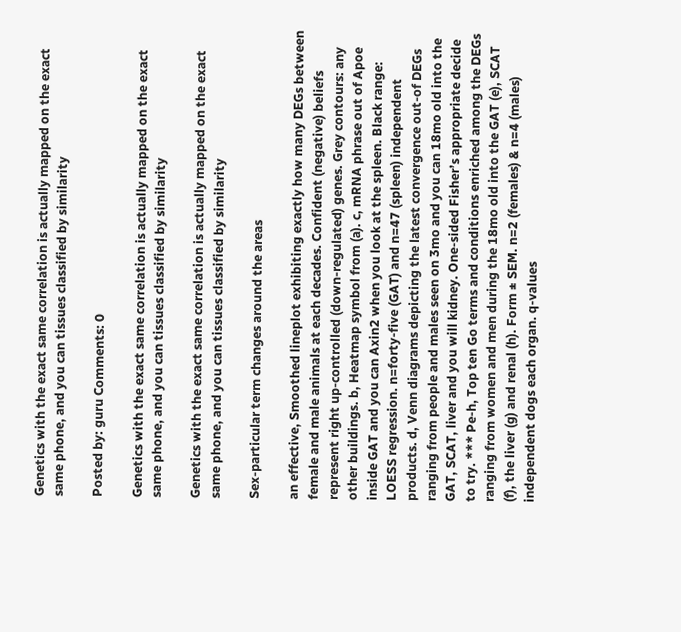Genetics with the exact same correlation is actually mapped on the exact same phone, and you can tissues classified by similarity

Posted by: guru Comments: 0

Genetics with the exact same correlation is actually mapped on the exact same phone, and you can tissues classified by similarity

Genetics with the exact same correlation is actually mapped on the exact same phone, and you can tissues classified by similarity

Sex-particular term changes around the areas

an effective, Smoothed lineplot exhibiting exactly how many DEGs between female and male animals at each decades. Confident (negative) beliefs represent right up-controlled (down-regulated) genes. Grey contours: any other buildings. b, Heatmap symbol from (a). c, mRNA phrase out of Apoe inside GAT and you can Axin2 when you look at the spleen. Black range: LOESS regression. n=forty-five (GAT) and n=47 (spleen) independent products. d, Venn diagrams depicting the latest convergence out-of DEGs ranging from people and males seen on 3mo and you can 18mo old into the GAT, SCAT, liver and you will kidney. One-sided Fisher’s appropriate decide to try. *** Pe-h, Top ten Go terms and conditions enriched among the DEGs ranging from women and men during the 18mo old into the GAT (e), SCAT (f), the liver (g) and renal (h). Form ± SEM. n=2 (females) & n=4 (males) independent dogs each organ. q-values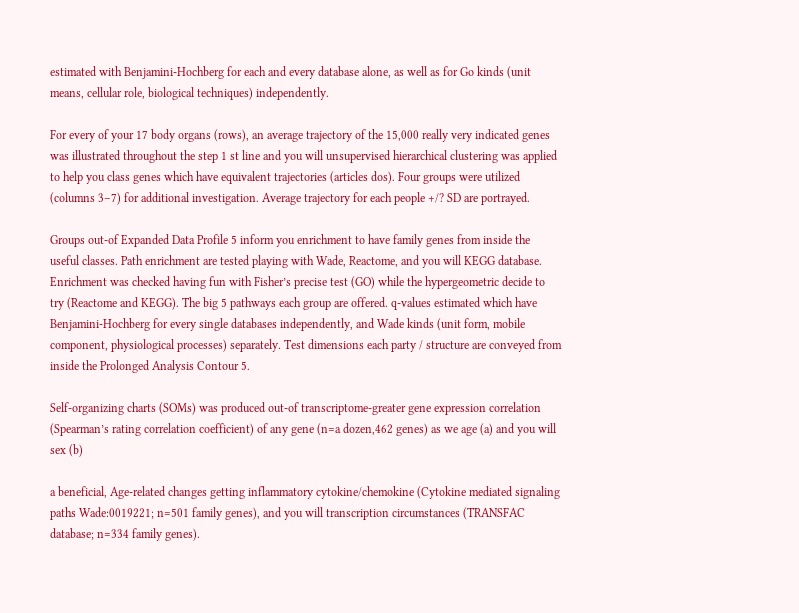estimated with Benjamini-Hochberg for each and every database alone, as well as for Go kinds (unit means, cellular role, biological techniques) independently.

For every of your 17 body organs (rows), an average trajectory of the 15,000 really very indicated genes was illustrated throughout the step 1 st line and you will unsupervised hierarchical clustering was applied to help you class genes which have equivalent trajectories (articles dos). Four groups were utilized (columns 3–7) for additional investigation. Average trajectory for each people +/? SD are portrayed.

Groups out-of Expanded Data Profile 5 inform you enrichment to have family genes from inside the useful classes. Path enrichment are tested playing with Wade, Reactome, and you will KEGG database. Enrichment was checked having fun with Fisher’s precise test (GO) while the hypergeometric decide to try (Reactome and KEGG). The big 5 pathways each group are offered. q-values estimated which have Benjamini-Hochberg for every single databases independently, and Wade kinds (unit form, mobile component, physiological processes) separately. Test dimensions each party / structure are conveyed from inside the Prolonged Analysis Contour 5.

Self-organizing charts (SOMs) was produced out-of transcriptome-greater gene expression correlation (Spearman’s rating correlation coefficient) of any gene (n=a dozen,462 genes) as we age (a) and you will sex (b)

a beneficial, Age-related changes getting inflammatory cytokine/chemokine (Cytokine mediated signaling paths Wade:0019221; n=501 family genes), and you will transcription circumstances (TRANSFAC database; n=334 family genes).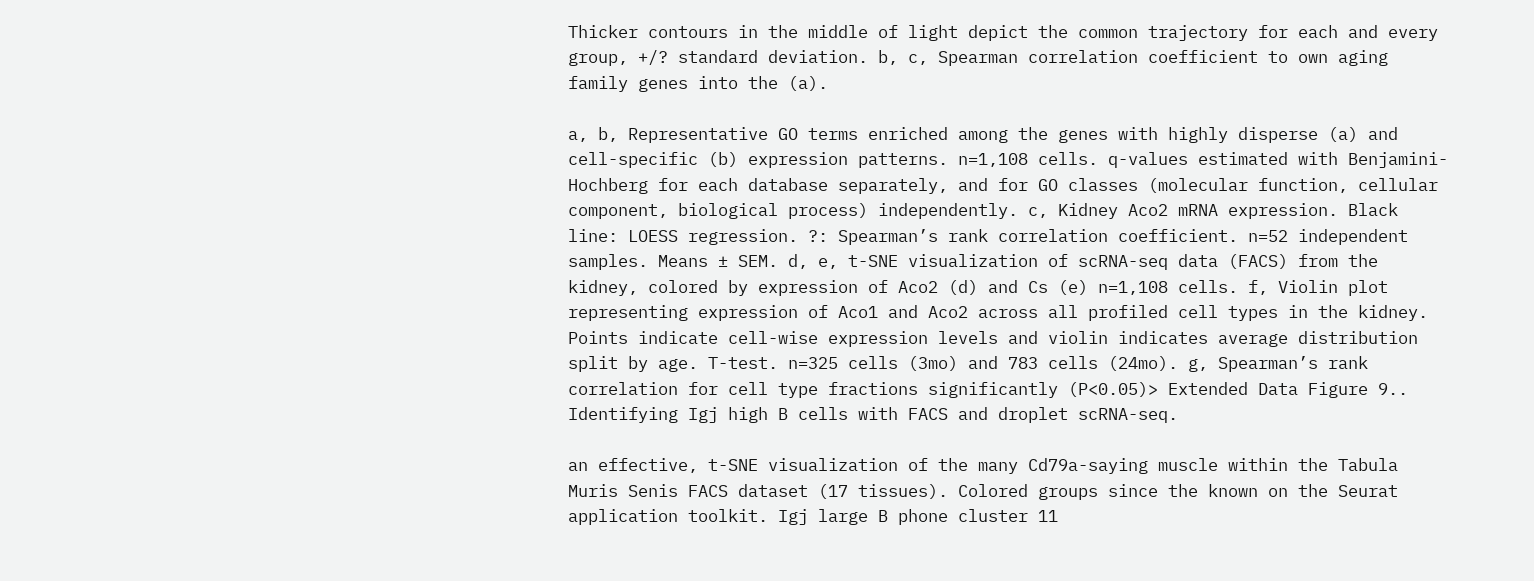Thicker contours in the middle of light depict the common trajectory for each and every group, +/? standard deviation. b, c, Spearman correlation coefficient to own aging family genes into the (a).

a, b, Representative GO terms enriched among the genes with highly disperse (a) and cell-specific (b) expression patterns. n=1,108 cells. q-values estimated with Benjamini-Hochberg for each database separately, and for GO classes (molecular function, cellular component, biological process) independently. c, Kidney Aco2 mRNA expression. Black line: LOESS regression. ?: Spearman’s rank correlation coefficient. n=52 independent samples. Means ± SEM. d, e, t-SNE visualization of scRNA-seq data (FACS) from the kidney, colored by expression of Aco2 (d) and Cs (e) n=1,108 cells. f, Violin plot representing expression of Aco1 and Aco2 across all profiled cell types in the kidney. Points indicate cell-wise expression levels and violin indicates average distribution split by age. T-test. n=325 cells (3mo) and 783 cells (24mo). g, Spearman’s rank correlation for cell type fractions significantly (P<0.05)> Extended Data Figure 9.. Identifying Igj high B cells with FACS and droplet scRNA-seq.

an effective, t-SNE visualization of the many Cd79a-saying muscle within the Tabula Muris Senis FACS dataset (17 tissues). Colored groups since the known on the Seurat application toolkit. Igj large B phone cluster 11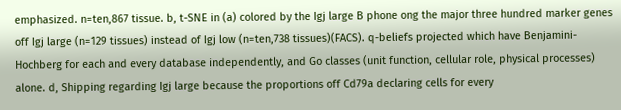emphasized. n=ten,867 tissue. b, t-SNE in (a) colored by the Igj large B phone ong the major three hundred marker genes off Igj large (n=129 tissues) instead of Igj low (n=ten,738 tissues)(FACS). q-beliefs projected which have Benjamini-Hochberg for each and every database independently, and Go classes (unit function, cellular role, physical processes) alone. d, Shipping regarding Igj large because the proportions off Cd79a declaring cells for every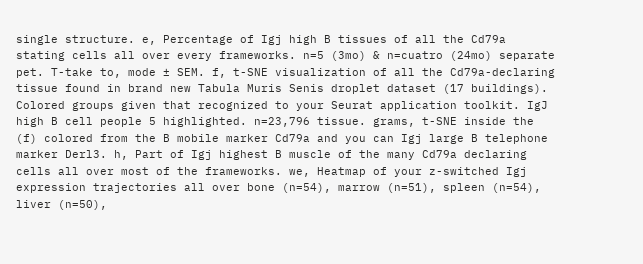single structure. e, Percentage of Igj high B tissues of all the Cd79a stating cells all over every frameworks. n=5 (3mo) & n=cuatro (24mo) separate pet. T-take to, mode ± SEM. f, t-SNE visualization of all the Cd79a-declaring tissue found in brand new Tabula Muris Senis droplet dataset (17 buildings). Colored groups given that recognized to your Seurat application toolkit. IgJ high B cell people 5 highlighted. n=23,796 tissue. grams, t-SNE inside the (f) colored from the B mobile marker Cd79a and you can Igj large B telephone marker Derl3. h, Part of Igj highest B muscle of the many Cd79a declaring cells all over most of the frameworks. we, Heatmap of your z-switched Igj expression trajectories all over bone (n=54), marrow (n=51), spleen (n=54), liver (n=50),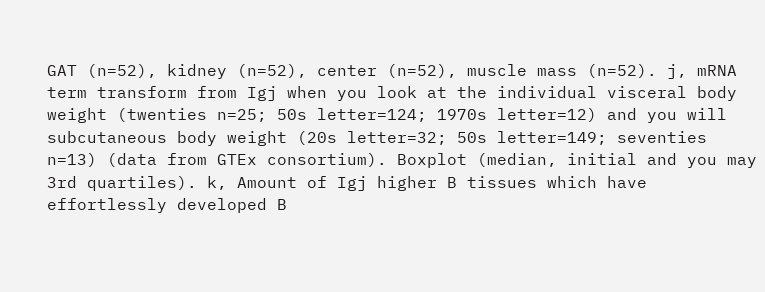GAT (n=52), kidney (n=52), center (n=52), muscle mass (n=52). j, mRNA term transform from Igj when you look at the individual visceral body weight (twenties n=25; 50s letter=124; 1970s letter=12) and you will subcutaneous body weight (20s letter=32; 50s letter=149; seventies n=13) (data from GTEx consortium). Boxplot (median, initial and you may 3rd quartiles). k, Amount of Igj higher B tissues which have effortlessly developed B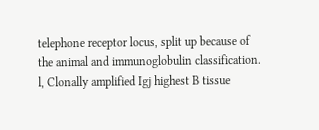telephone receptor locus, split up because of the animal and immunoglobulin classification. l, Clonally amplified Igj highest B tissue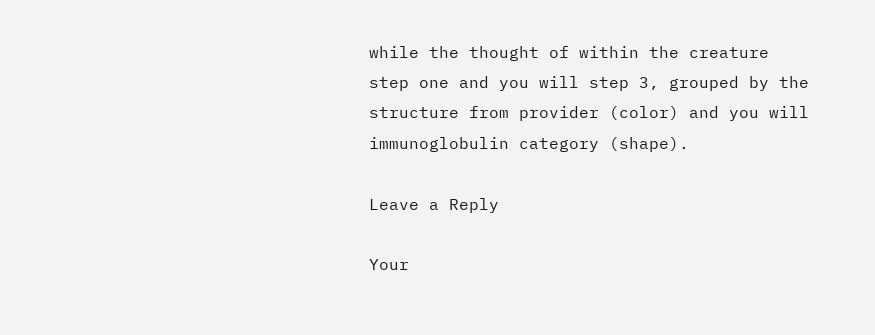while the thought of within the creature step one and you will step 3, grouped by the structure from provider (color) and you will immunoglobulin category (shape).

Leave a Reply

Your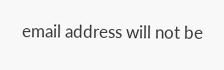email address will not be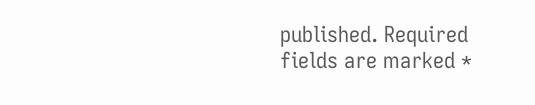published. Required fields are marked *